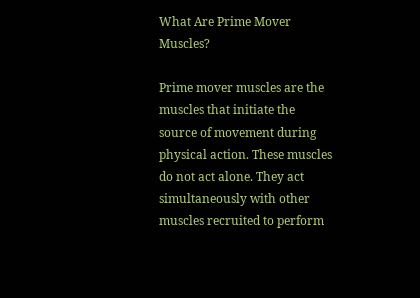What Are Prime Mover Muscles?

Prime mover muscles are the muscles that initiate the source of movement during physical action. These muscles do not act alone. They act simultaneously with other muscles recruited to perform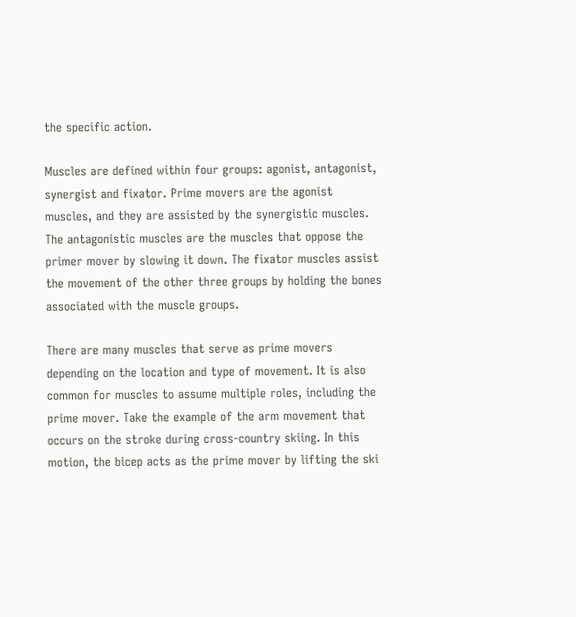the specific action.

Muscles are defined within four groups: agonist, antagonist, synergist and fixator. Prime movers are the agonist muscles, and they are assisted by the synergistic muscles. The antagonistic muscles are the muscles that oppose the primer mover by slowing it down. The fixator muscles assist the movement of the other three groups by holding the bones associated with the muscle groups.

There are many muscles that serve as prime movers depending on the location and type of movement. It is also common for muscles to assume multiple roles, including the prime mover. Take the example of the arm movement that occurs on the stroke during cross-country skiing. In this motion, the bicep acts as the prime mover by lifting the ski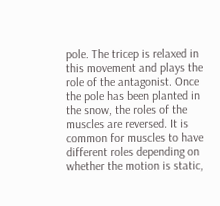pole. The tricep is relaxed in this movement and plays the role of the antagonist. Once the pole has been planted in the snow, the roles of the muscles are reversed. It is common for muscles to have different roles depending on whether the motion is static,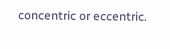concentric or eccentric.